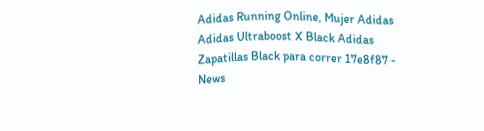Adidas Running Online, Mujer Adidas Adidas Ultraboost X Black Adidas Zapatillas Black para correr 17e8f87 - News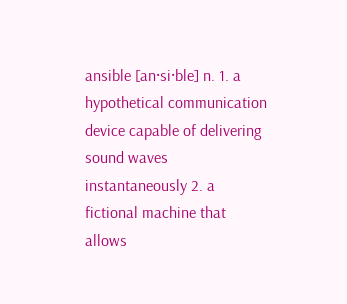ansible [an·si·ble] n. 1. a hypothetical communication device capable of delivering sound waves instantaneously 2. a fictional machine that allows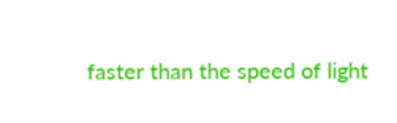faster than the speed of light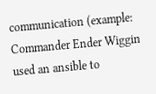communication (example: Commander Ender Wiggin used an ansible to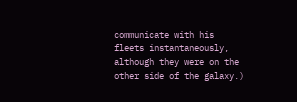communicate with his fleets instantaneously, although they were on the other side of the galaxy.)